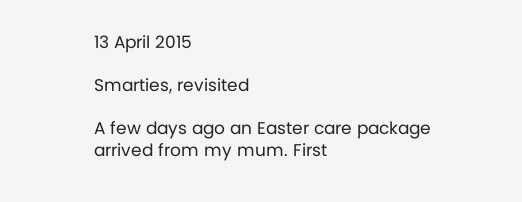13 April 2015

Smarties, revisited

A few days ago an Easter care package arrived from my mum. First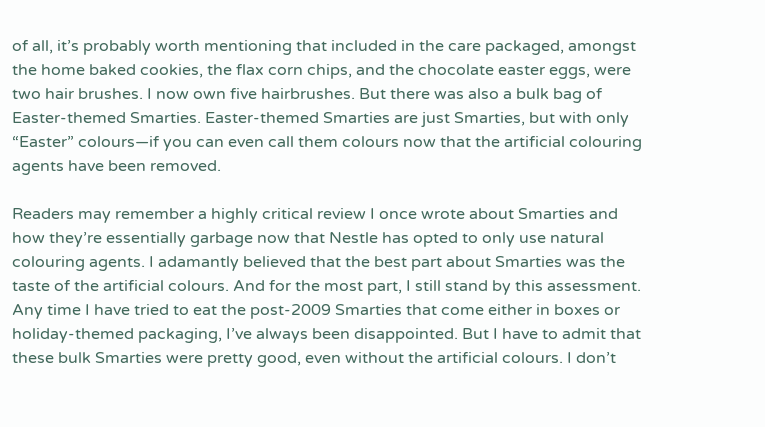of all, it’s probably worth mentioning that included in the care packaged, amongst the home baked cookies, the flax corn chips, and the chocolate easter eggs, were two hair brushes. I now own five hairbrushes. But there was also a bulk bag of Easter-themed Smarties. Easter-themed Smarties are just Smarties, but with only “Easter” colours—if you can even call them colours now that the artificial colouring agents have been removed.

Readers may remember a highly critical review I once wrote about Smarties and how they’re essentially garbage now that Nestle has opted to only use natural colouring agents. I adamantly believed that the best part about Smarties was the taste of the artificial colours. And for the most part, I still stand by this assessment. Any time I have tried to eat the post-2009 Smarties that come either in boxes or holiday-themed packaging, I’ve always been disappointed. But I have to admit that these bulk Smarties were pretty good, even without the artificial colours. I don’t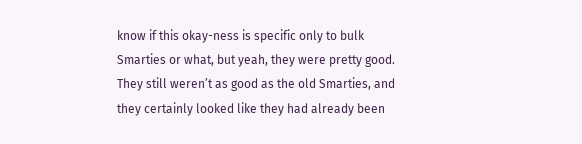know if this okay-ness is specific only to bulk Smarties or what, but yeah, they were pretty good. They still weren’t as good as the old Smarties, and they certainly looked like they had already been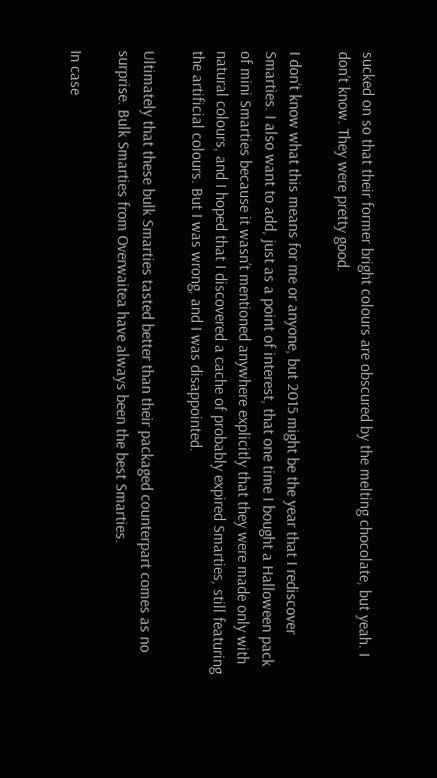sucked on so that their former bright colours are obscured by the melting chocolate, but yeah. I don’t know. They were pretty good.

I don’t know what this means for me or anyone, but 2015 might be the year that I rediscover Smarties. I also want to add, just as a point of interest, that one time I bought a Halloween pack of mini Smarties because it wasn’t mentioned anywhere explicitly that they were made only with natural colours, and I hoped that I discovered a cache of probably expired Smarties, still featuring the artificial colours. But I was wrong, and I was disappointed.

Ultimately that these bulk Smarties tasted better than their packaged counterpart comes as no surprise. Bulk Smarties from Overwaitea have always been the best Smarties.

In case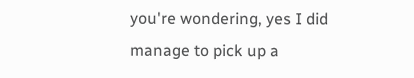you're wondering, yes I did manage to pick up a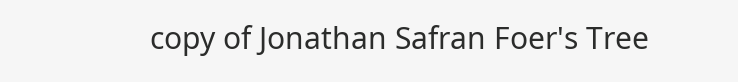copy of Jonathan Safran Foer's Tree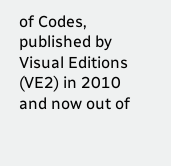of Codes, published by
Visual Editions  (VE2) in 2010 and now out of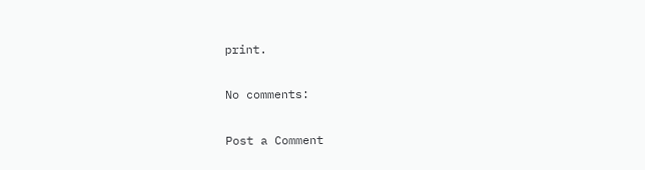print.

No comments:

Post a Comment